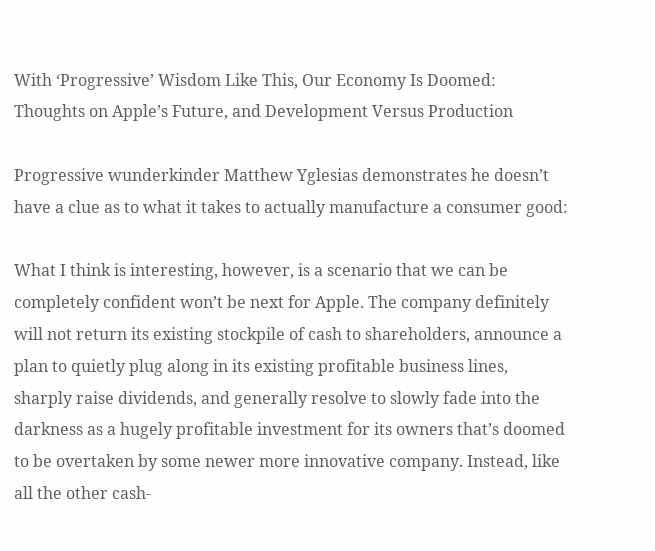With ‘Progressive’ Wisdom Like This, Our Economy Is Doomed: Thoughts on Apple’s Future, and Development Versus Production

Progressive wunderkinder Matthew Yglesias demonstrates he doesn’t have a clue as to what it takes to actually manufacture a consumer good:

What I think is interesting, however, is a scenario that we can be completely confident won’t be next for Apple. The company definitely will not return its existing stockpile of cash to shareholders, announce a plan to quietly plug along in its existing profitable business lines, sharply raise dividends, and generally resolve to slowly fade into the darkness as a hugely profitable investment for its owners that’s doomed to be overtaken by some newer more innovative company. Instead, like all the other cash-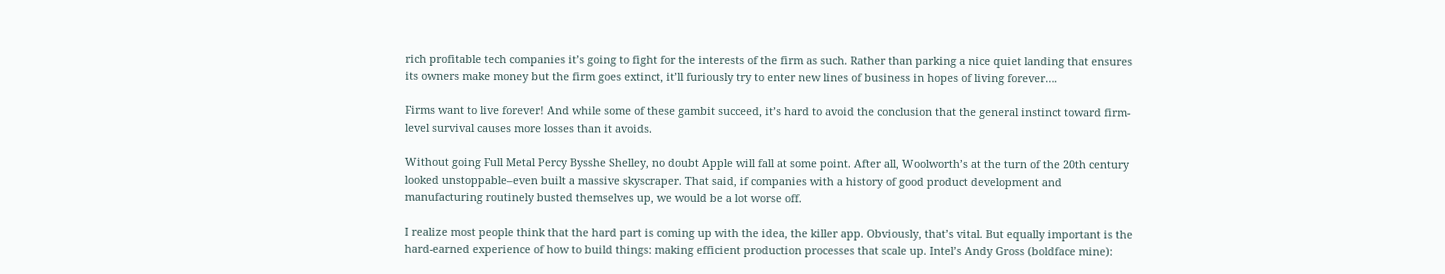rich profitable tech companies it’s going to fight for the interests of the firm as such. Rather than parking a nice quiet landing that ensures its owners make money but the firm goes extinct, it’ll furiously try to enter new lines of business in hopes of living forever….

Firms want to live forever! And while some of these gambit succeed, it’s hard to avoid the conclusion that the general instinct toward firm-level survival causes more losses than it avoids.

Without going Full Metal Percy Bysshe Shelley, no doubt Apple will fall at some point. After all, Woolworth’s at the turn of the 20th century looked unstoppable–even built a massive skyscraper. That said, if companies with a history of good product development and manufacturing routinely busted themselves up, we would be a lot worse off.

I realize most people think that the hard part is coming up with the idea, the killer app. Obviously, that’s vital. But equally important is the hard-earned experience of how to build things: making efficient production processes that scale up. Intel’s Andy Gross (boldface mine):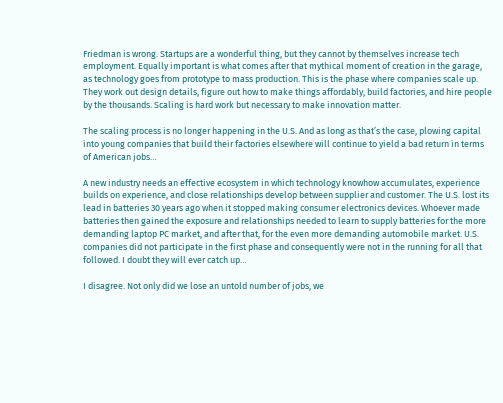Friedman is wrong. Startups are a wonderful thing, but they cannot by themselves increase tech employment. Equally important is what comes after that mythical moment of creation in the garage, as technology goes from prototype to mass production. This is the phase where companies scale up. They work out design details, figure out how to make things affordably, build factories, and hire people by the thousands. Scaling is hard work but necessary to make innovation matter.

The scaling process is no longer happening in the U.S. And as long as that’s the case, plowing capital into young companies that build their factories elsewhere will continue to yield a bad return in terms of American jobs…

A new industry needs an effective ecosystem in which technology knowhow accumulates, experience builds on experience, and close relationships develop between supplier and customer. The U.S. lost its lead in batteries 30 years ago when it stopped making consumer electronics devices. Whoever made batteries then gained the exposure and relationships needed to learn to supply batteries for the more demanding laptop PC market, and after that, for the even more demanding automobile market. U.S. companies did not participate in the first phase and consequently were not in the running for all that followed. I doubt they will ever catch up…

I disagree. Not only did we lose an untold number of jobs, we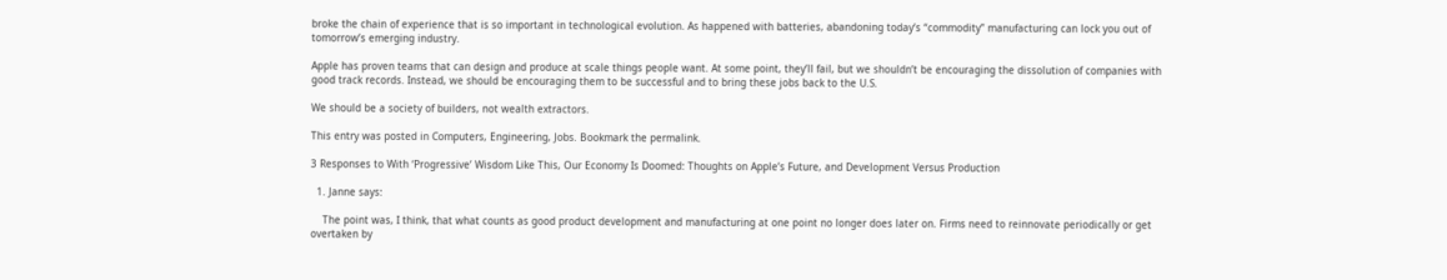broke the chain of experience that is so important in technological evolution. As happened with batteries, abandoning today’s “commodity” manufacturing can lock you out of tomorrow’s emerging industry.

Apple has proven teams that can design and produce at scale things people want. At some point, they’ll fail, but we shouldn’t be encouraging the dissolution of companies with good track records. Instead, we should be encouraging them to be successful and to bring these jobs back to the U.S.

We should be a society of builders, not wealth extractors.

This entry was posted in Computers, Engineering, Jobs. Bookmark the permalink.

3 Responses to With ‘Progressive’ Wisdom Like This, Our Economy Is Doomed: Thoughts on Apple’s Future, and Development Versus Production

  1. Janne says:

    The point was, I think, that what counts as good product development and manufacturing at one point no longer does later on. Firms need to reinnovate periodically or get overtaken by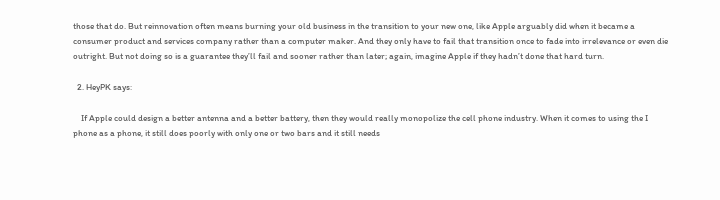those that do. But reinnovation often means burning your old business in the transition to your new one, like Apple arguably did when it became a consumer product and services company rather than a computer maker. And they only have to fail that transition once to fade into irrelevance or even die outright. But not doing so is a guarantee they’ll fail and sooner rather than later; again, imagine Apple if they hadn’t done that hard turn.

  2. HeyPK says:

    If Apple could design a better antenna and a better battery, then they would really monopolize the cell phone industry. When it comes to using the I phone as a phone, it still does poorly with only one or two bars and it still needs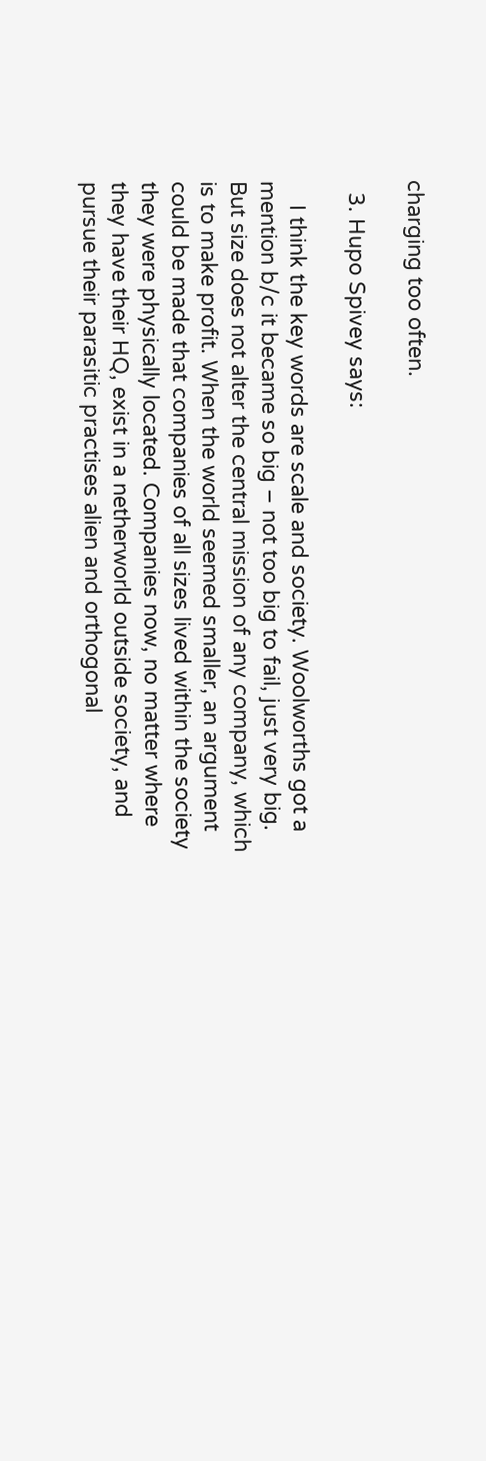charging too often.

  3. Hupo Spivey says:

    I think the key words are scale and society. Woolworths got a mention b/c it became so big – not too big to fail, just very big. But size does not alter the central mission of any company, which is to make profit. When the world seemed smaller, an argument could be made that companies of all sizes lived within the society they were physically located. Companies now, no matter where they have their HQ, exist in a netherworld outside society, and pursue their parasitic practises alien and orthogonal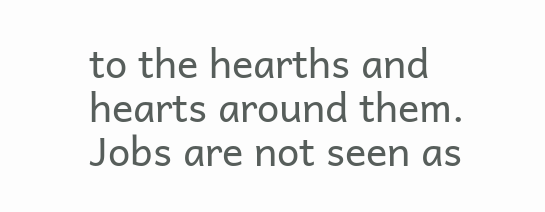to the hearths and hearts around them. Jobs are not seen as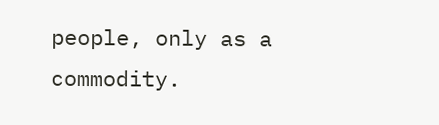people, only as a commodity.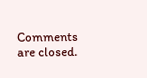Comments are closed.